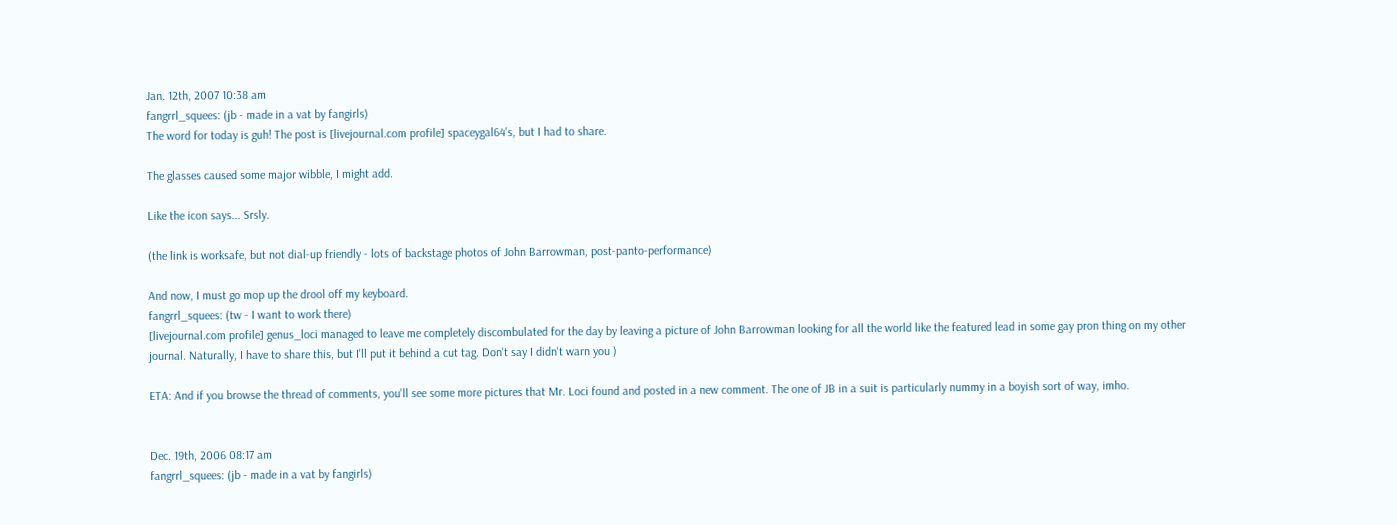Jan. 12th, 2007 10:38 am
fangrrl_squees: (jb - made in a vat by fangirls)
The word for today is guh! The post is [livejournal.com profile] spaceygal64's, but I had to share.

The glasses caused some major wibble, I might add.

Like the icon says... Srsly.

(the link is worksafe, but not dial-up friendly - lots of backstage photos of John Barrowman, post-panto-performance)

And now, I must go mop up the drool off my keyboard.
fangrrl_squees: (tw - I want to work there)
[livejournal.com profile] genus_loci managed to leave me completely discombulated for the day by leaving a picture of John Barrowman looking for all the world like the featured lead in some gay pron thing on my other journal. Naturally, I have to share this, but I'll put it behind a cut tag. Don't say I didn't warn you )

ETA: And if you browse the thread of comments, you'll see some more pictures that Mr. Loci found and posted in a new comment. The one of JB in a suit is particularly nummy in a boyish sort of way, imho.


Dec. 19th, 2006 08:17 am
fangrrl_squees: (jb - made in a vat by fangirls)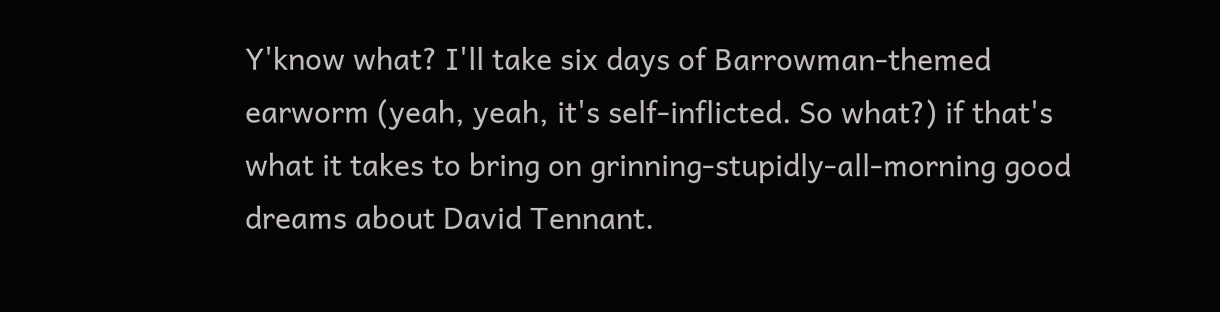Y'know what? I'll take six days of Barrowman-themed earworm (yeah, yeah, it's self-inflicted. So what?) if that's what it takes to bring on grinning-stupidly-all-morning good dreams about David Tennant.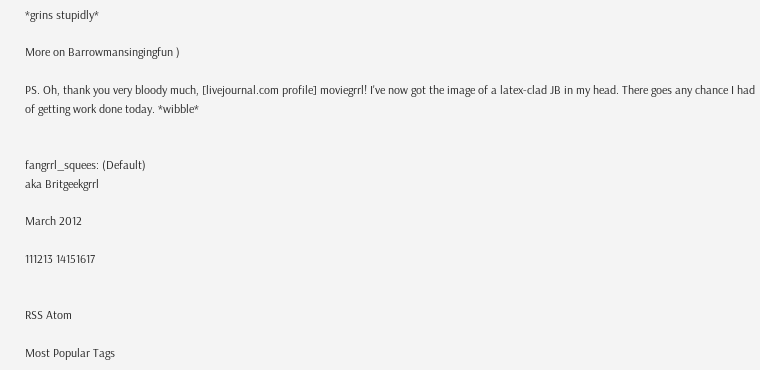*grins stupidly*

More on Barrowmansingingfun )

PS. Oh, thank you very bloody much, [livejournal.com profile] moviegrrl! I've now got the image of a latex-clad JB in my head. There goes any chance I had of getting work done today. *wibble*


fangrrl_squees: (Default)
aka Britgeekgrrl

March 2012

111213 14151617


RSS Atom

Most Popular Tags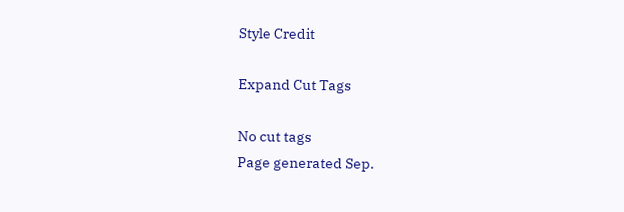Style Credit

Expand Cut Tags

No cut tags
Page generated Sep.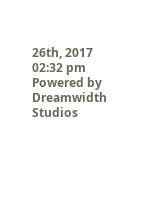26th, 2017 02:32 pm
Powered by Dreamwidth Studios